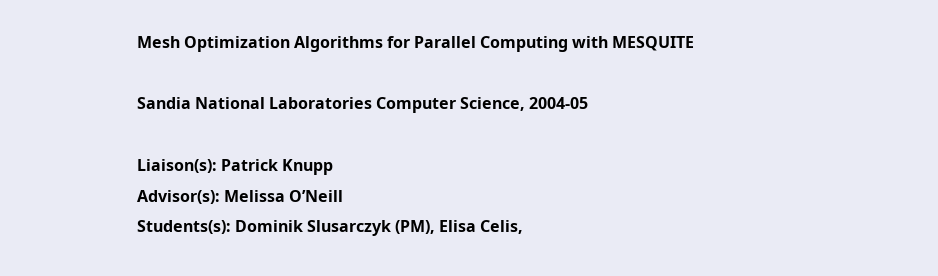Mesh Optimization Algorithms for Parallel Computing with MESQUITE

Sandia National Laboratories Computer Science, 2004-05

Liaison(s): Patrick Knupp
Advisor(s): Melissa O’Neill
Students(s): Dominik Slusarczyk (PM), Elisa Celis,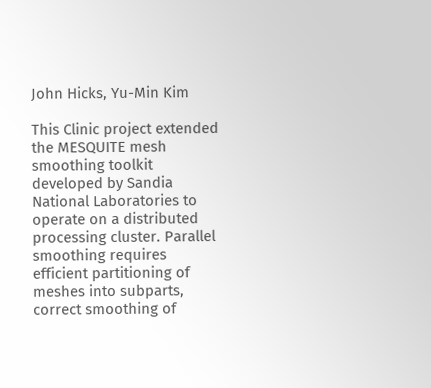John Hicks, Yu-Min Kim

This Clinic project extended the MESQUITE mesh smoothing toolkit developed by Sandia National Laboratories to operate on a distributed processing cluster. Parallel smoothing requires efficient partitioning of meshes into subparts, correct smoothing of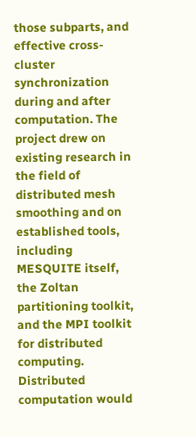those subparts, and effective cross-cluster synchronization during and after computation. The project drew on existing research in the field of distributed mesh smoothing and on established tools, including MESQUITE itself, the Zoltan partitioning toolkit, and the MPI toolkit for distributed computing. Distributed computation would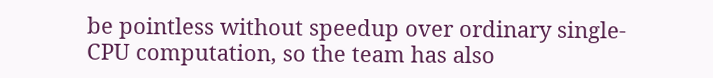be pointless without speedup over ordinary single-CPU computation, so the team has also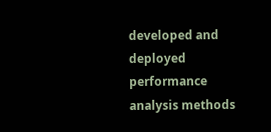developed and deployed performance analysis methods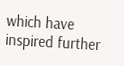which have inspired further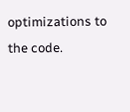optimizations to the code.